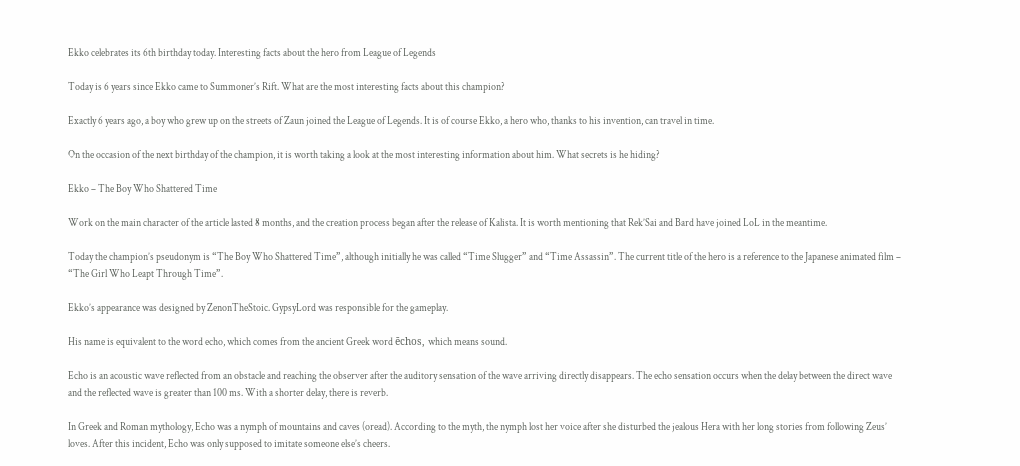Ekko celebrates its 6th birthday today. Interesting facts about the hero from League of Legends

Today is 6 years since Ekko came to Summoner’s Rift. What are the most interesting facts about this champion?

Exactly 6 years ago, a boy who grew up on the streets of Zaun joined the League of Legends. It is of course Ekko, a hero who, thanks to his invention, can travel in time.

On the occasion of the next birthday of the champion, it is worth taking a look at the most interesting information about him. What secrets is he hiding?

Ekko – The Boy Who Shattered Time

Work on the main character of the article lasted 8 months, and the creation process began after the release of Kalista. It is worth mentioning that Rek’Sai and Bard have joined LoL in the meantime.

Today the champion’s pseudonym is “The Boy Who Shattered Time”, although initially he was called “Time Slugger” and “Time Assassin”. The current title of the hero is a reference to the Japanese animated film – “The Girl Who Leapt Through Time”.

Ekko’s appearance was designed by ZenonTheStoic. GypsyLord was responsible for the gameplay.

His name is equivalent to the word echo, which comes from the ancient Greek word ēchos, which means sound.

Echo is an acoustic wave reflected from an obstacle and reaching the observer after the auditory sensation of the wave arriving directly disappears. The echo sensation occurs when the delay between the direct wave and the reflected wave is greater than 100 ms. With a shorter delay, there is reverb.

In Greek and Roman mythology, Echo was a nymph of mountains and caves (oread). According to the myth, the nymph lost her voice after she disturbed the jealous Hera with her long stories from following Zeus’ loves. After this incident, Echo was only supposed to imitate someone else’s cheers.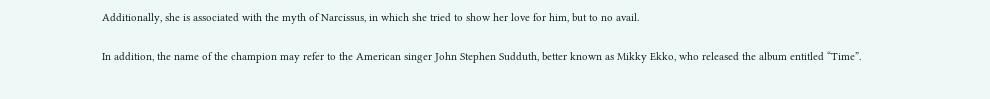Additionally, she is associated with the myth of Narcissus, in which she tried to show her love for him, but to no avail.

In addition, the name of the champion may refer to the American singer John Stephen Sudduth, better known as Mikky Ekko, who released the album entitled “Time”.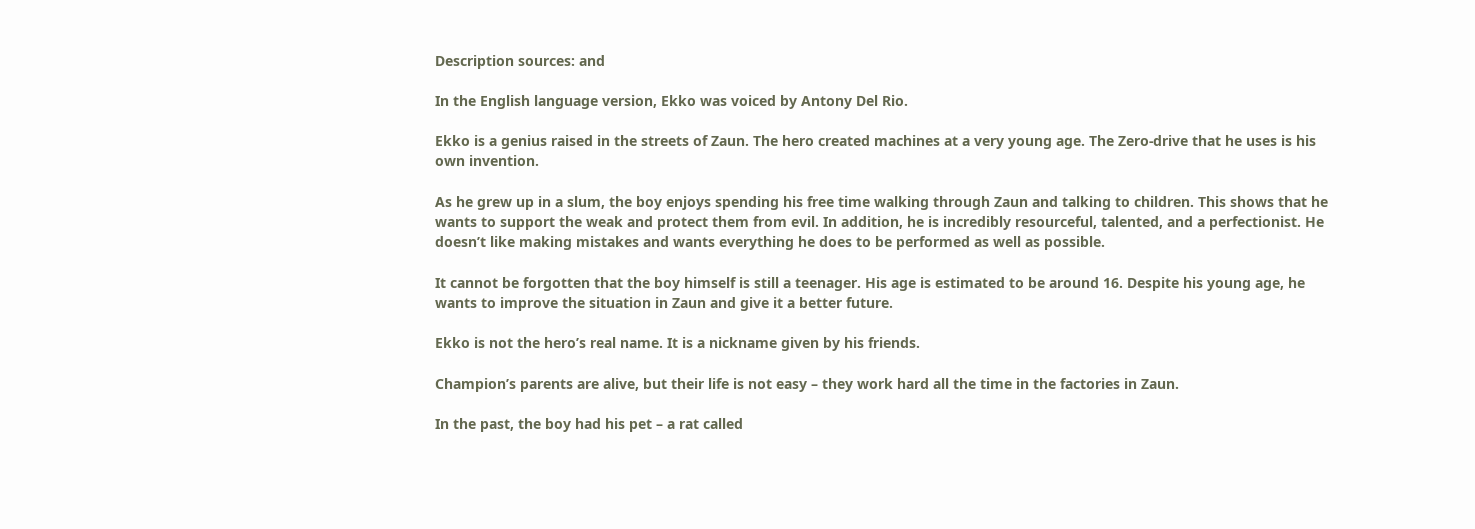Description sources: and

In the English language version, Ekko was voiced by Antony Del Rio.

Ekko is a genius raised in the streets of Zaun. The hero created machines at a very young age. The Zero-drive that he uses is his own invention.

As he grew up in a slum, the boy enjoys spending his free time walking through Zaun and talking to children. This shows that he wants to support the weak and protect them from evil. In addition, he is incredibly resourceful, talented, and a perfectionist. He doesn’t like making mistakes and wants everything he does to be performed as well as possible.

It cannot be forgotten that the boy himself is still a teenager. His age is estimated to be around 16. Despite his young age, he wants to improve the situation in Zaun and give it a better future.

Ekko is not the hero’s real name. It is a nickname given by his friends.

Champion’s parents are alive, but their life is not easy – they work hard all the time in the factories in Zaun.

In the past, the boy had his pet – a rat called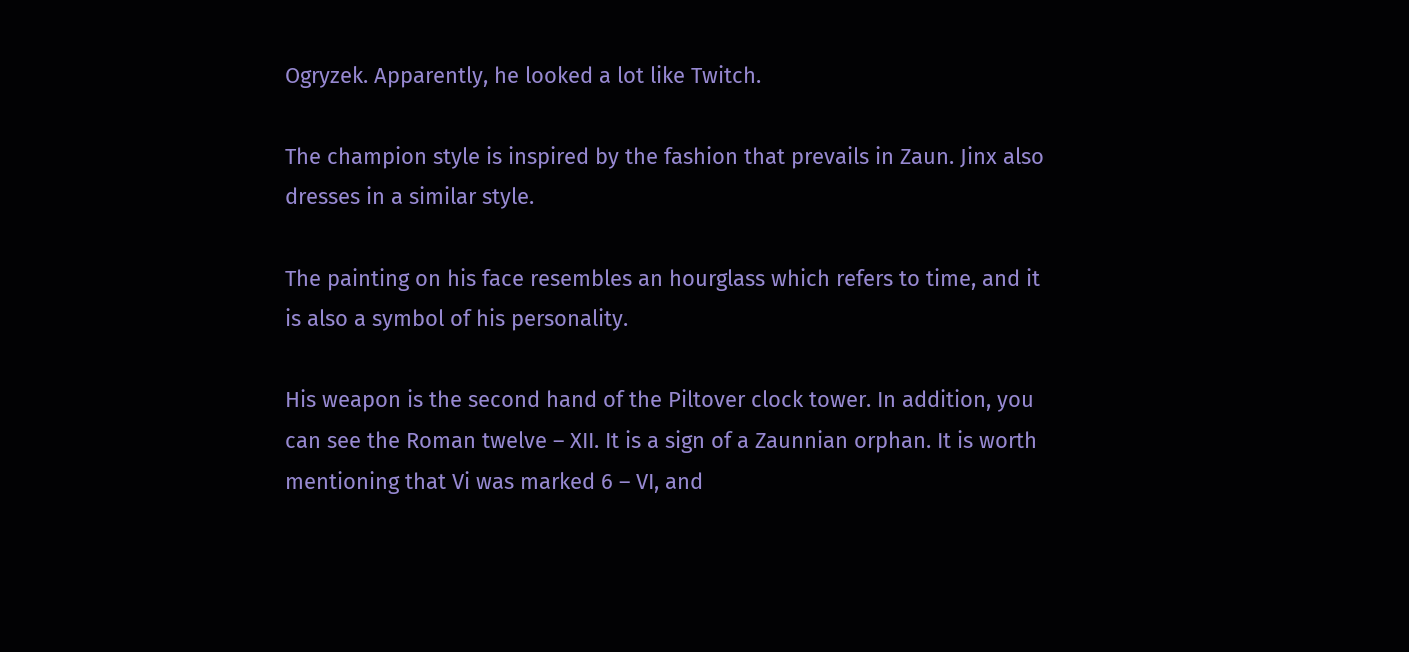Ogryzek. Apparently, he looked a lot like Twitch.

The champion style is inspired by the fashion that prevails in Zaun. Jinx also dresses in a similar style.

The painting on his face resembles an hourglass which refers to time, and it is also a symbol of his personality.

His weapon is the second hand of the Piltover clock tower. In addition, you can see the Roman twelve – XII. It is a sign of a Zaunnian orphan. It is worth mentioning that Vi was marked 6 – VI, and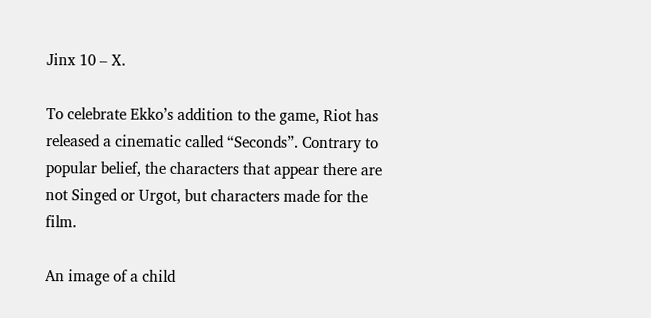Jinx 10 – X.

To celebrate Ekko’s addition to the game, Riot has released a cinematic called “Seconds”. Contrary to popular belief, the characters that appear there are not Singed or Urgot, but characters made for the film.

An image of a child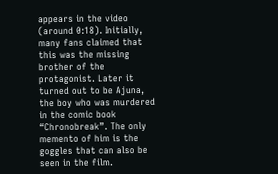appears in the video (around 0:18). Initially, many fans claimed that this was the missing brother of the protagonist. Later it turned out to be Ajuna, the boy who was murdered in the comic book “Chronobreak”. The only memento of him is the goggles that can also be seen in the film.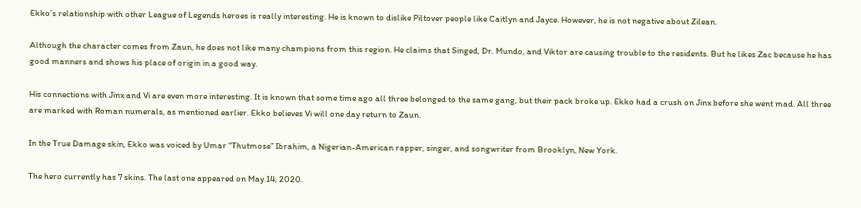Ekko’s relationship with other League of Legends heroes is really interesting. He is known to dislike Piltover people like Caitlyn and Jayce. However, he is not negative about Zilean.

Although the character comes from Zaun, he does not like many champions from this region. He claims that Singed, Dr. Mundo, and Viktor are causing trouble to the residents. But he likes Zac because he has good manners and shows his place of origin in a good way.

His connections with Jinx and Vi are even more interesting. It is known that some time ago all three belonged to the same gang, but their pack broke up. Ekko had a crush on Jinx before she went mad. All three are marked with Roman numerals, as mentioned earlier. Ekko believes Vi will one day return to Zaun.

In the True Damage skin, Ekko was voiced by Umar “Thutmose” Ibrahim, a Nigerian-American rapper, singer, and songwriter from Brooklyn, New York.

The hero currently has 7 skins. The last one appeared on May 14, 2020.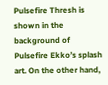Pulsefire Thresh is shown in the background of Pulsefire Ekko’s splash art. On the other hand,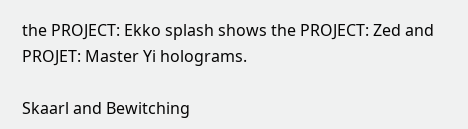the PROJECT: Ekko splash shows the PROJECT: Zed and PROJET: Master Yi holograms.

Skaarl and Bewitching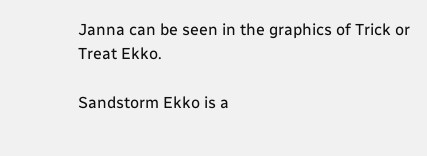Janna can be seen in the graphics of Trick or Treat Ekko.

Sandstorm Ekko is a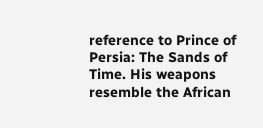reference to Prince of Persia: The Sands of Time. His weapons resemble the African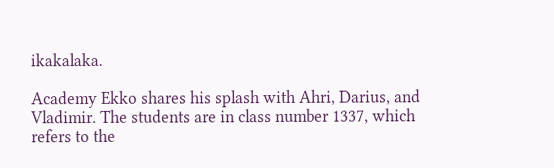ikakalaka.

Academy Ekko shares his splash with Ahri, Darius, and Vladimir. The students are in class number 1337, which refers to the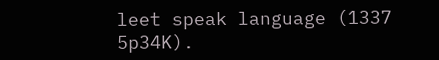leet speak language (1337 5p34K).